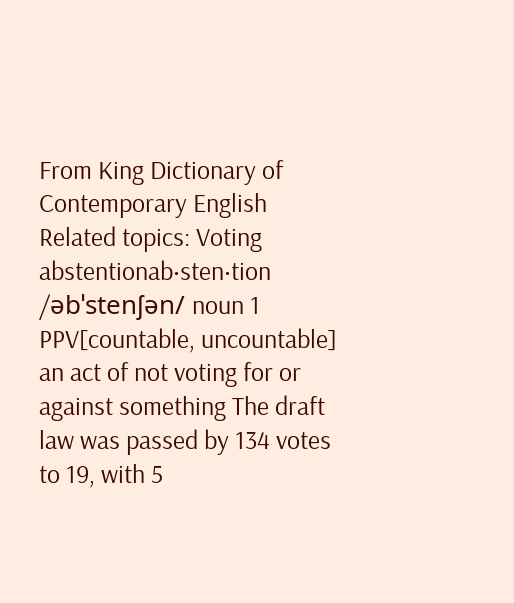From King Dictionary of Contemporary English
Related topics: Voting
abstentionab‧sten‧tion /əbˈstenʃən/ noun 1 PPV[countable, uncountable] an act of not voting for or against something The draft law was passed by 134 votes to 19, with 5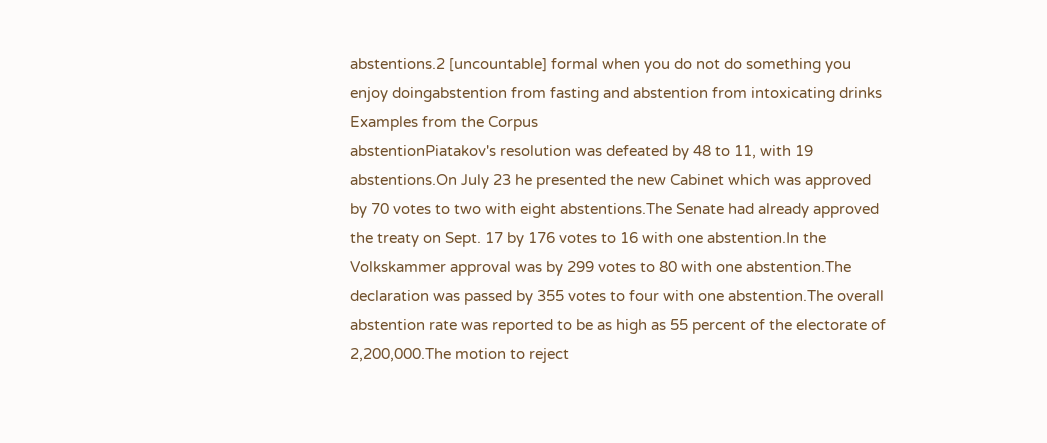abstentions.2 [uncountable] formal when you do not do something you enjoy doingabstention from fasting and abstention from intoxicating drinks
Examples from the Corpus
abstentionPiatakov's resolution was defeated by 48 to 11, with 19 abstentions.On July 23 he presented the new Cabinet which was approved by 70 votes to two with eight abstentions.The Senate had already approved the treaty on Sept. 17 by 176 votes to 16 with one abstention.In the Volkskammer approval was by 299 votes to 80 with one abstention.The declaration was passed by 355 votes to four with one abstention.The overall abstention rate was reported to be as high as 55 percent of the electorate of 2,200,000.The motion to reject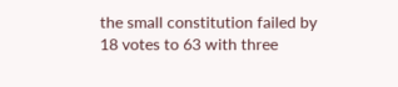the small constitution failed by 18 votes to 63 with three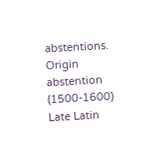abstentions.
Origin abstention (1500-1600) Late Latin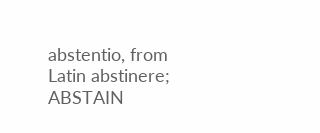abstentio, from Latin abstinere; ABSTAIN